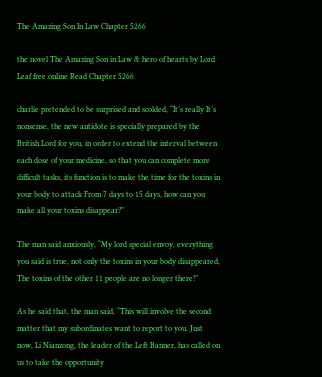The Amazing Son In Law Chapter 5266

the novel The Amazing Son in Law & hero of hearts by Lord Leaf free online Read Chapter 5266

charlie pretended to be surprised and scolded, “It’s really It’s nonsense, the new antidote is specially prepared by the British Lord for you, in order to extend the interval between each dose of your medicine, so that you can complete more difficult tasks, its function is to make the time for the toxins in your body to attack From 7 days to 15 days, how can you make all your toxins disappear?”

The man said anxiously, “My lord special envoy, everything you said is true, not only the toxins in your body disappeared, The toxins of the other 11 people are no longer there!”

As he said that, the man said, “This will involve the second matter that my subordinates want to report to you. Just now, Li Nianzong, the leader of the Left Banner, has called on us to take the opportunity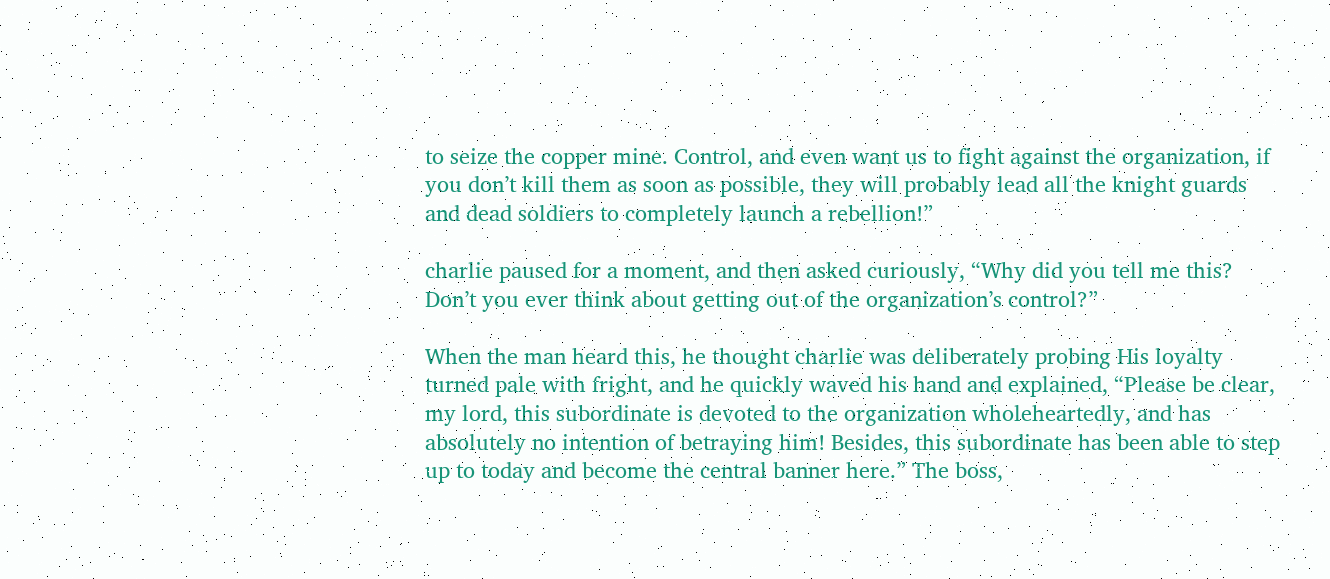to seize the copper mine. Control, and even want us to fight against the organization, if you don’t kill them as soon as possible, they will probably lead all the knight guards and dead soldiers to completely launch a rebellion!”

charlie paused for a moment, and then asked curiously, “Why did you tell me this? Don’t you ever think about getting out of the organization’s control?”

When the man heard this, he thought charlie was deliberately probing His loyalty turned pale with fright, and he quickly waved his hand and explained, “Please be clear, my lord, this subordinate is devoted to the organization wholeheartedly, and has absolutely no intention of betraying him! Besides, this subordinate has been able to step up to today and become the central banner here.” The boss,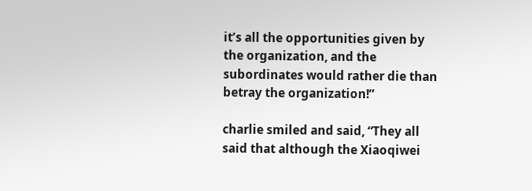it’s all the opportunities given by the organization, and the subordinates would rather die than betray the organization!”

charlie smiled and said, “They all said that although the Xiaoqiwei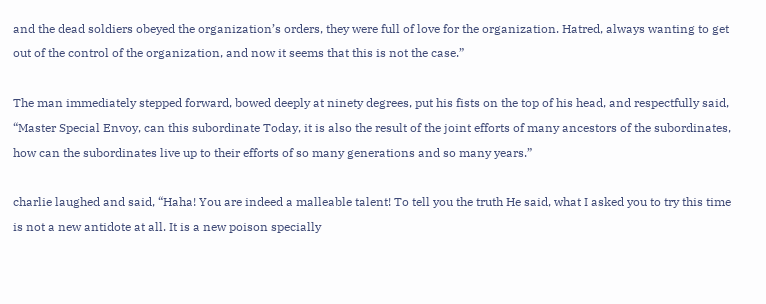and the dead soldiers obeyed the organization’s orders, they were full of love for the organization. Hatred, always wanting to get out of the control of the organization, and now it seems that this is not the case.”

The man immediately stepped forward, bowed deeply at ninety degrees, put his fists on the top of his head, and respectfully said, “Master Special Envoy, can this subordinate Today, it is also the result of the joint efforts of many ancestors of the subordinates, how can the subordinates live up to their efforts of so many generations and so many years.”

charlie laughed and said, “Haha! You are indeed a malleable talent! To tell you the truth He said, what I asked you to try this time is not a new antidote at all. It is a new poison specially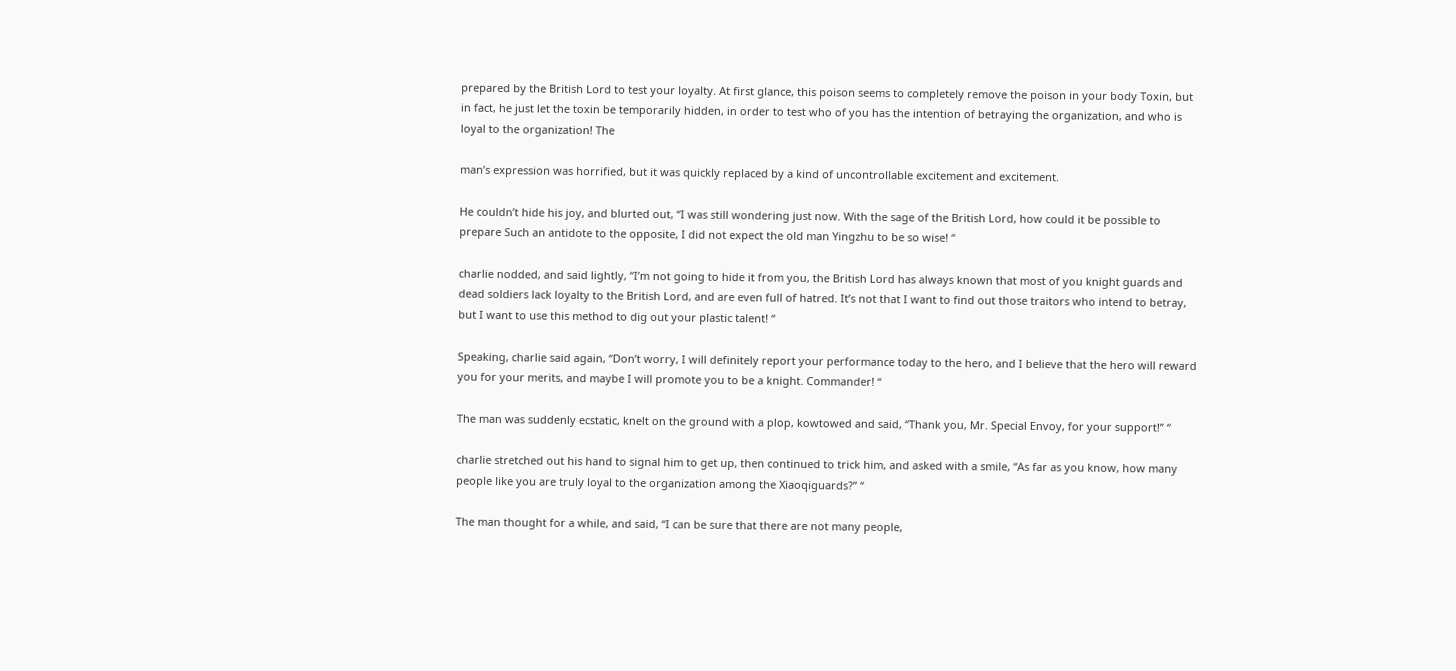prepared by the British Lord to test your loyalty. At first glance, this poison seems to completely remove the poison in your body Toxin, but in fact, he just let the toxin be temporarily hidden, in order to test who of you has the intention of betraying the organization, and who is loyal to the organization! The

man’s expression was horrified, but it was quickly replaced by a kind of uncontrollable excitement and excitement.

He couldn’t hide his joy, and blurted out, “I was still wondering just now. With the sage of the British Lord, how could it be possible to prepare Such an antidote to the opposite, I did not expect the old man Yingzhu to be so wise! “

charlie nodded, and said lightly, “I’m not going to hide it from you, the British Lord has always known that most of you knight guards and dead soldiers lack loyalty to the British Lord, and are even full of hatred. It’s not that I want to find out those traitors who intend to betray, but I want to use this method to dig out your plastic talent! “

Speaking, charlie said again, “Don’t worry, I will definitely report your performance today to the hero, and I believe that the hero will reward you for your merits, and maybe I will promote you to be a knight. Commander! “

The man was suddenly ecstatic, knelt on the ground with a plop, kowtowed and said, “Thank you, Mr. Special Envoy, for your support!” “

charlie stretched out his hand to signal him to get up, then continued to trick him, and asked with a smile, “As far as you know, how many people like you are truly loyal to the organization among the Xiaoqiguards?” “

The man thought for a while, and said, “I can be sure that there are not many people,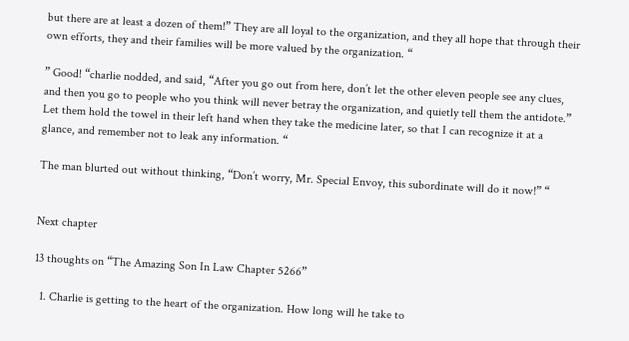but there are at least a dozen of them!” They are all loyal to the organization, and they all hope that through their own efforts, they and their families will be more valued by the organization. “

” Good! “charlie nodded, and said, “After you go out from here, don’t let the other eleven people see any clues, and then you go to people who you think will never betray the organization, and quietly tell them the antidote.” Let them hold the towel in their left hand when they take the medicine later, so that I can recognize it at a glance, and remember not to leak any information. “

The man blurted out without thinking, “Don’t worry, Mr. Special Envoy, this subordinate will do it now!” “


Next chapter

13 thoughts on “The Amazing Son In Law Chapter 5266”

  1. Charlie is getting to the heart of the organization. How long will he take to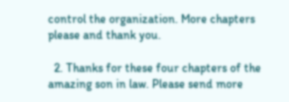control the organization. More chapters please and thank you.

  2. Thanks for these four chapters of the amazing son in law. Please send more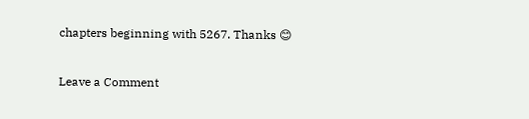chapters beginning with 5267. Thanks 😊

Leave a Comment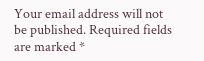Your email address will not be published. Required fields are marked *